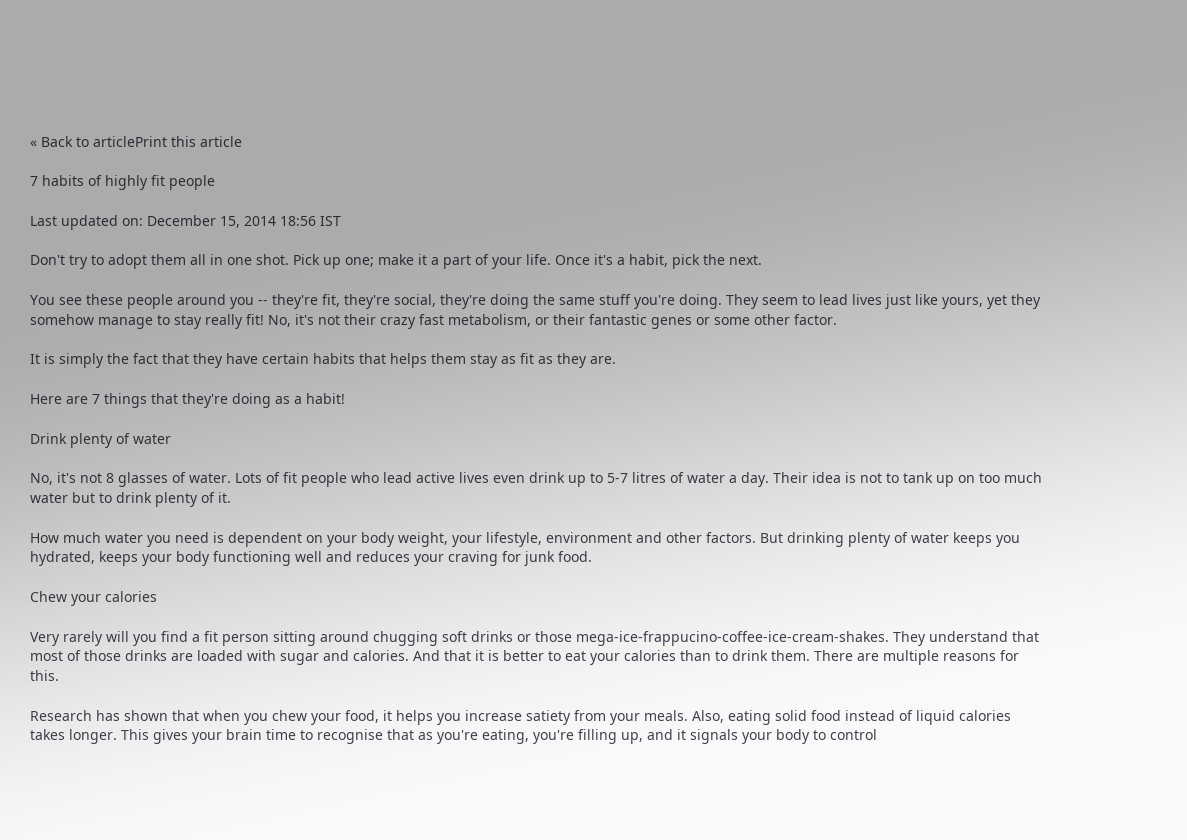« Back to articlePrint this article

7 habits of highly fit people

Last updated on: December 15, 2014 18:56 IST

Don't try to adopt them all in one shot. Pick up one; make it a part of your life. Once it's a habit, pick the next.

You see these people around you -- they're fit, they're social, they're doing the same stuff you're doing. They seem to lead lives just like yours, yet they somehow manage to stay really fit! No, it's not their crazy fast metabolism, or their fantastic genes or some other factor.

It is simply the fact that they have certain habits that helps them stay as fit as they are.

Here are 7 things that they're doing as a habit!

Drink plenty of water

No, it's not 8 glasses of water. Lots of fit people who lead active lives even drink up to 5-7 litres of water a day. Their idea is not to tank up on too much water but to drink plenty of it.

How much water you need is dependent on your body weight, your lifestyle, environment and other factors. But drinking plenty of water keeps you hydrated, keeps your body functioning well and reduces your craving for junk food.

Chew your calories

Very rarely will you find a fit person sitting around chugging soft drinks or those mega-ice-frappucino-coffee-ice-cream-shakes. They understand that most of those drinks are loaded with sugar and calories. And that it is better to eat your calories than to drink them. There are multiple reasons for this.

Research has shown that when you chew your food, it helps you increase satiety from your meals. Also, eating solid food instead of liquid calories takes longer. This gives your brain time to recognise that as you're eating, you're filling up, and it signals your body to control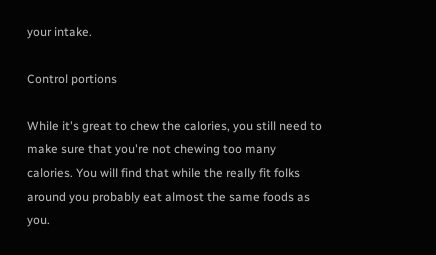your intake.

Control portions

While it's great to chew the calories, you still need to make sure that you're not chewing too many calories. You will find that while the really fit folks around you probably eat almost the same foods as you.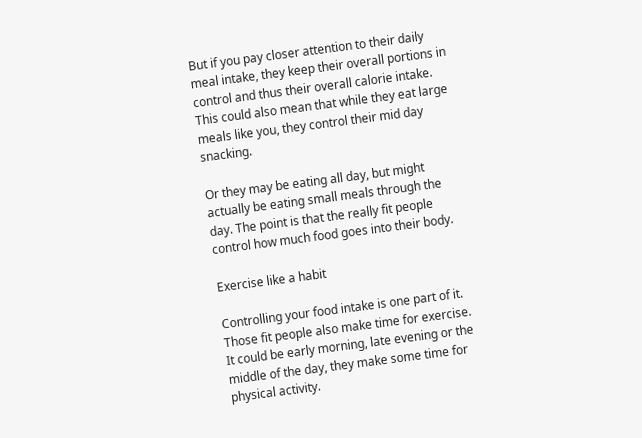But if you pay closer attention to their daily meal intake, they keep their overall portions in control and thus their overall calorie intake. This could also mean that while they eat large meals like you, they control their mid day snacking.

Or they may be eating all day, but might actually be eating small meals through the day. The point is that the really fit people control how much food goes into their body.

Exercise like a habit

Controlling your food intake is one part of it. Those fit people also make time for exercise. It could be early morning, late evening or the middle of the day, they make some time for physical activity.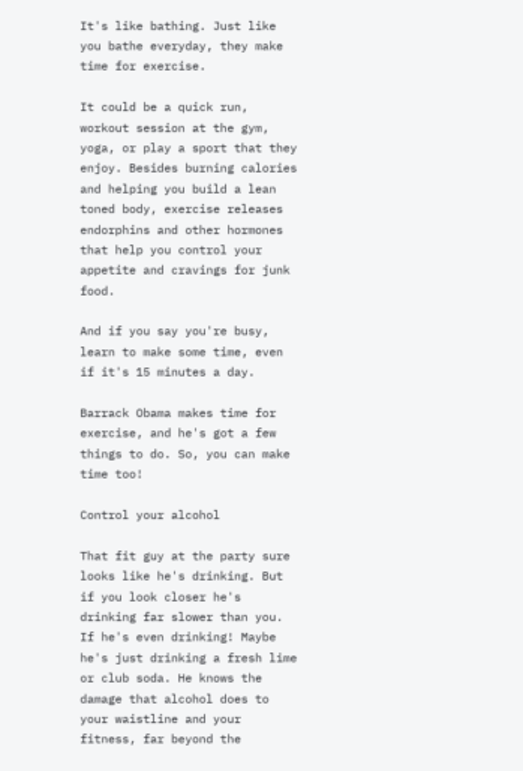It's like bathing. Just like you bathe everyday, they make time for exercise.

It could be a quick run, workout session at the gym, yoga, or play a sport that they enjoy. Besides burning calories and helping you build a lean toned body, exercise releases endorphins and other hormones that help you control your appetite and cravings for junk food.

And if you say you're busy, learn to make some time, even if it's 15 minutes a day.

Barrack Obama makes time for exercise, and he's got a few things to do. So, you can make time too!

Control your alcohol

That fit guy at the party sure looks like he's drinking. But if you look closer he's drinking far slower than you. If he's even drinking! Maybe he's just drinking a fresh lime or club soda. He knows the damage that alcohol does to your waistline and your fitness, far beyond the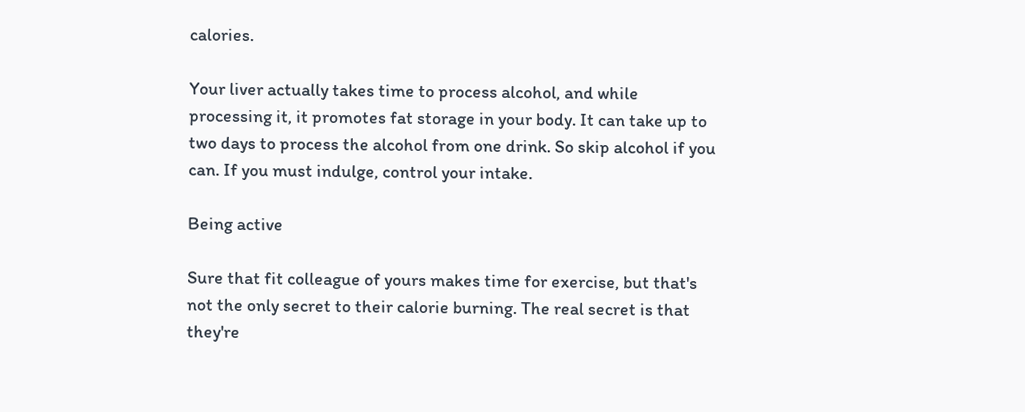calories.

Your liver actually takes time to process alcohol, and while processing it, it promotes fat storage in your body. It can take up to two days to process the alcohol from one drink. So skip alcohol if you can. If you must indulge, control your intake.

Being active

Sure that fit colleague of yours makes time for exercise, but that's not the only secret to their calorie burning. The real secret is that they're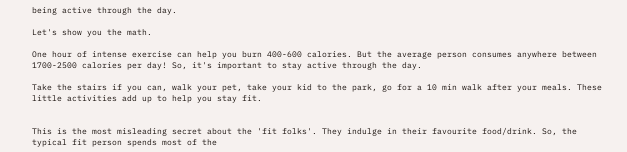being active through the day.

Let's show you the math.

One hour of intense exercise can help you burn 400-600 calories. But the average person consumes anywhere between 1700-2500 calories per day! So, it's important to stay active through the day.

Take the stairs if you can, walk your pet, take your kid to the park, go for a 10 min walk after your meals. These little activities add up to help you stay fit.


This is the most misleading secret about the 'fit folks'. They indulge in their favourite food/drink. So, the typical fit person spends most of the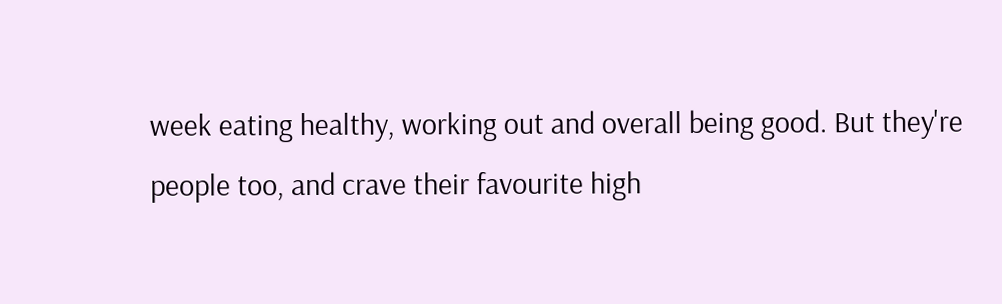week eating healthy, working out and overall being good. But they're people too, and crave their favourite high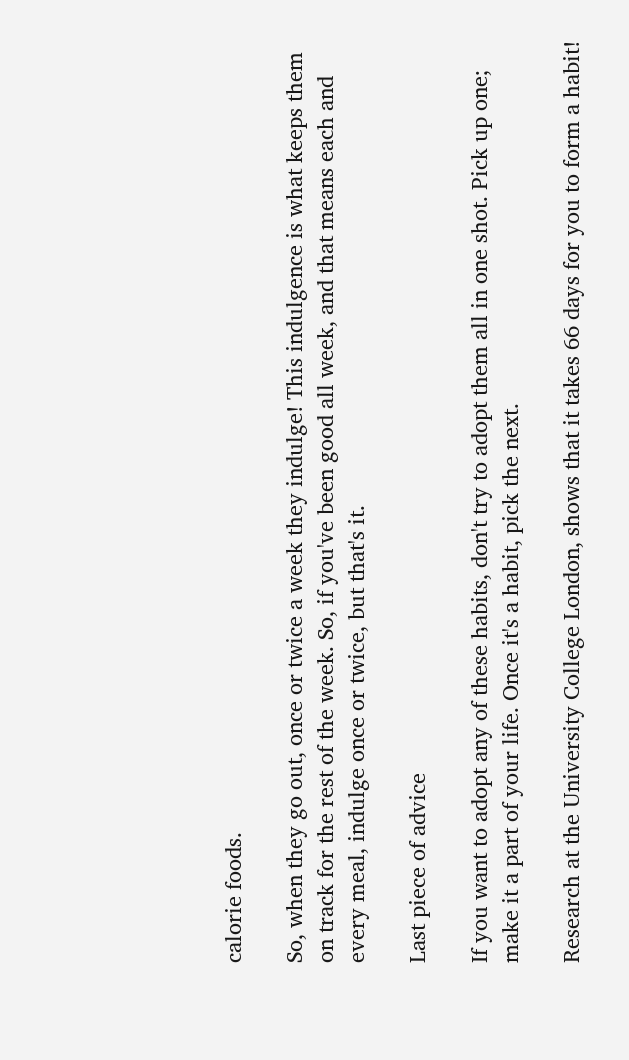calorie foods.

So, when they go out, once or twice a week they indulge! This indulgence is what keeps them on track for the rest of the week. So, if you've been good all week, and that means each and every meal, indulge once or twice, but that's it.

Last piece of advice

If you want to adopt any of these habits, don't try to adopt them all in one shot. Pick up one; make it a part of your life. Once it's a habit, pick the next.

Research at the University College London, shows that it takes 66 days for you to form a habit!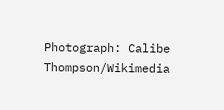Photograph: Calibe Thompson/Wikimedia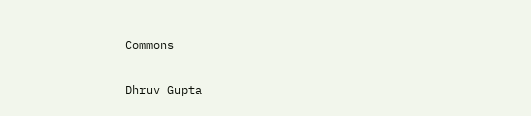Commons

Dhruv Gupta